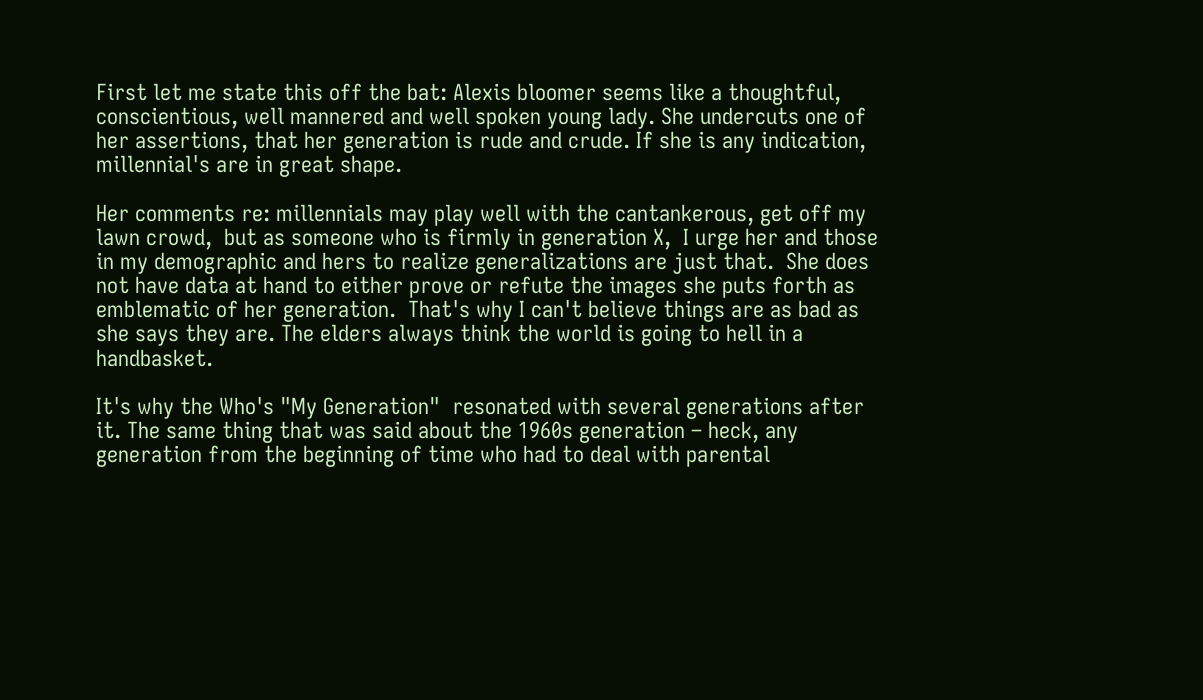First let me state this off the bat: Alexis bloomer seems like a thoughtful, conscientious, well mannered and well spoken young lady. She undercuts one of her assertions, that her generation is rude and crude. If she is any indication, millennial's are in great shape.

Her comments re: millennials may play well with the cantankerous, get off my lawn crowd,  but as someone who is firmly in generation X,  I urge her and those in my demographic and hers to realize generalizations are just that.  She does not have data at hand to either prove or refute the images she puts forth as emblematic of her generation.  That's why I can't believe things are as bad as she says they are. The elders always think the world is going to hell in a handbasket.

It's why the Who's "My Generation"  resonated with several generations after it. The same thing that was said about the 1960s generation – heck, any generation from the beginning of time who had to deal with parental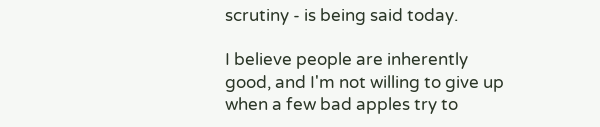scrutiny - is being said today.

I believe people are inherently good, and I'm not willing to give up when a few bad apples try to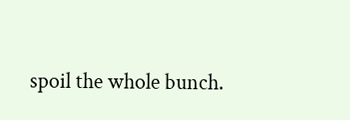spoil the whole bunch.